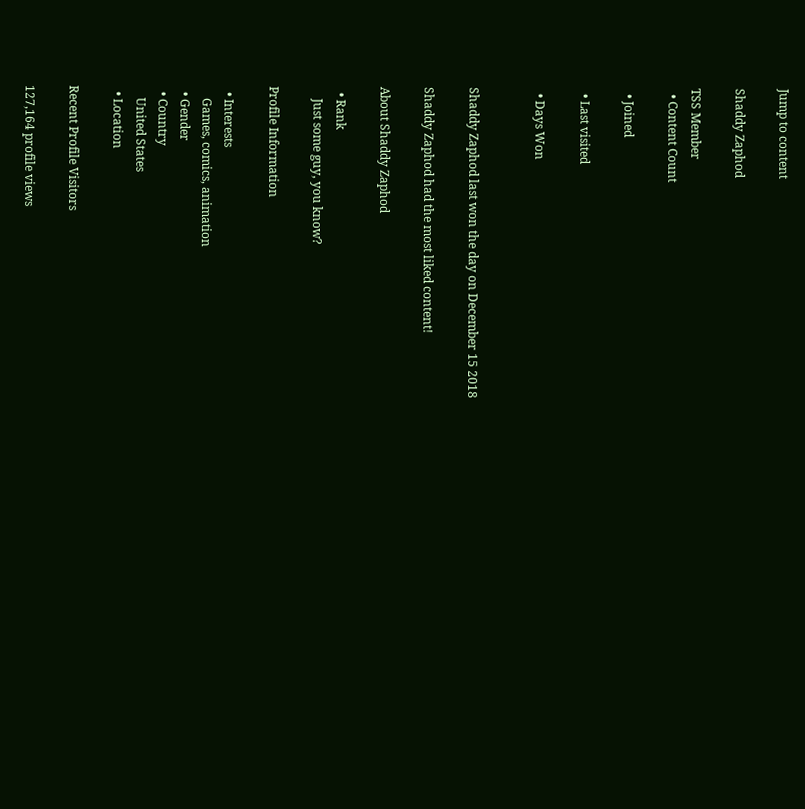Jump to content

Shaddy Zaphod

TSS Member
  • Content Count

  • Joined

  • Last visited

  • Days Won


Shaddy Zaphod last won the day on December 15 2018

Shaddy Zaphod had the most liked content!

About Shaddy Zaphod

  • Rank
    Just some guy, you know?

Profile Information

  • Interests
    Games, comics, animation
  • Gender
  • Country
    United States
  • Location

Recent Profile Visitors

127,164 profile views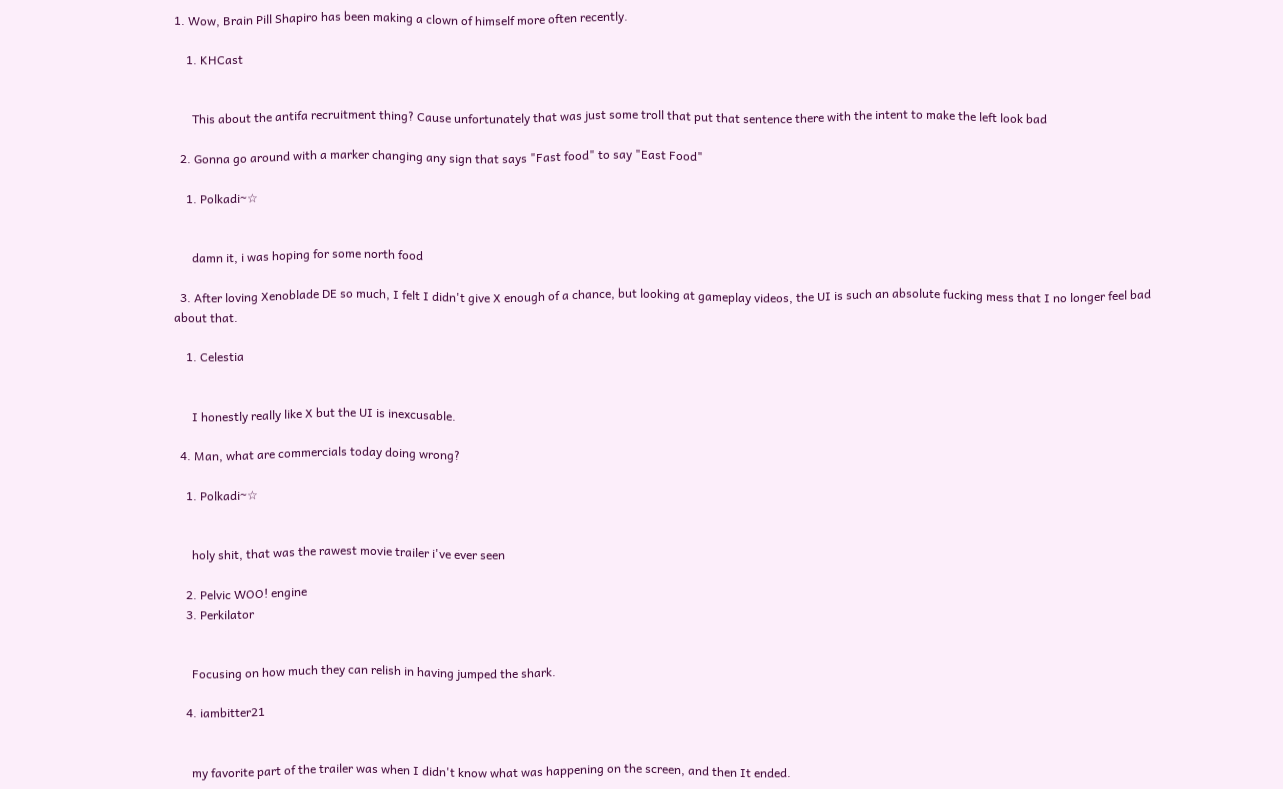1. Wow, Brain Pill Shapiro has been making a clown of himself more often recently.

    1. KHCast


      This about the antifa recruitment thing? Cause unfortunately that was just some troll that put that sentence there with the intent to make the left look bad

  2. Gonna go around with a marker changing any sign that says "Fast food" to say "East Food"

    1. Polkadi~☆


      damn it, i was hoping for some north food

  3. After loving Xenoblade DE so much, I felt I didn't give X enough of a chance, but looking at gameplay videos, the UI is such an absolute fucking mess that I no longer feel bad about that.

    1. Celestia


      I honestly really like X but the UI is inexcusable.

  4. Man, what are commercials today doing wrong?

    1. Polkadi~☆


      holy shit, that was the rawest movie trailer i've ever seen

    2. Pelvic WOO! engine
    3. Perkilator


      Focusing on how much they can relish in having jumped the shark.

    4. iambitter21


      my favorite part of the trailer was when I didn't know what was happening on the screen, and then It ended.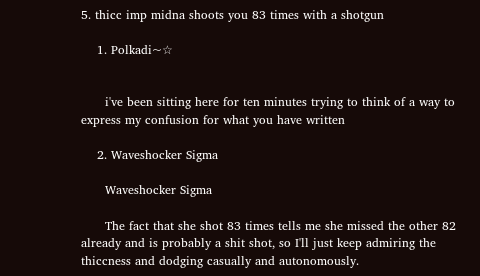5. thicc imp midna shoots you 83 times with a shotgun

    1. Polkadi~☆


      i've been sitting here for ten minutes trying to think of a way to express my confusion for what you have written

    2. Waveshocker Sigma

      Waveshocker Sigma

      The fact that she shot 83 times tells me she missed the other 82 already and is probably a shit shot, so I'll just keep admiring the thiccness and dodging casually and autonomously.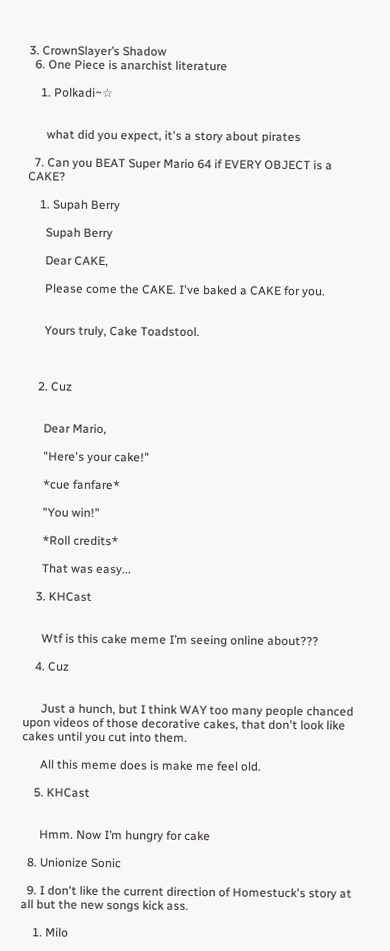3. CrownSlayer’s Shadow
  6. One Piece is anarchist literature

    1. Polkadi~☆


      what did you expect, it's a story about pirates

  7. Can you BEAT Super Mario 64 if EVERY OBJECT is a CAKE?

    1. Supah Berry

      Supah Berry

      Dear CAKE,

      Please come the CAKE. I've baked a CAKE for you.


      Yours truly, Cake Toadstool.



    2. Cuz


      Dear Mario,

      "Here's your cake!"

      *cue fanfare*

      "You win!"

      *Roll credits*

      That was easy...

    3. KHCast


      Wtf is this cake meme I’m seeing online about???

    4. Cuz


      Just a hunch, but I think WAY too many people chanced upon videos of those decorative cakes, that don't look like cakes until you cut into them.

      All this meme does is make me feel old.

    5. KHCast


      Hmm. Now I’m hungry for cake

  8. Unionize Sonic

  9. I don't like the current direction of Homestuck's story at all but the new songs kick ass.

    1. Milo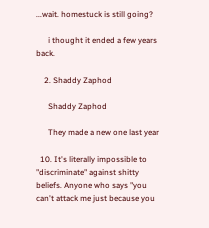...wait. homestuck is still going?

      i thought it ended a few years back.

    2. Shaddy Zaphod

      Shaddy Zaphod

      They made a new one last year

  10. It's literally impossible to "discriminate" against shitty beliefs. Anyone who says "you can't attack me just because you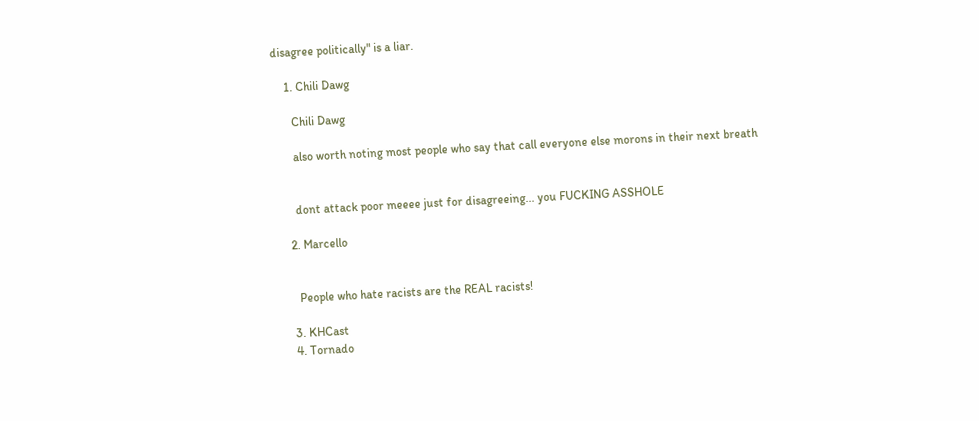disagree politically" is a liar.

    1. Chili Dawg

      Chili Dawg

      also worth noting most people who say that call everyone else morons in their next breath


      dont attack poor meeee just for disagreeing... you FUCKING ASSHOLE

    2. Marcello


      People who hate racists are the REAL racists!

    3. KHCast
    4. Tornado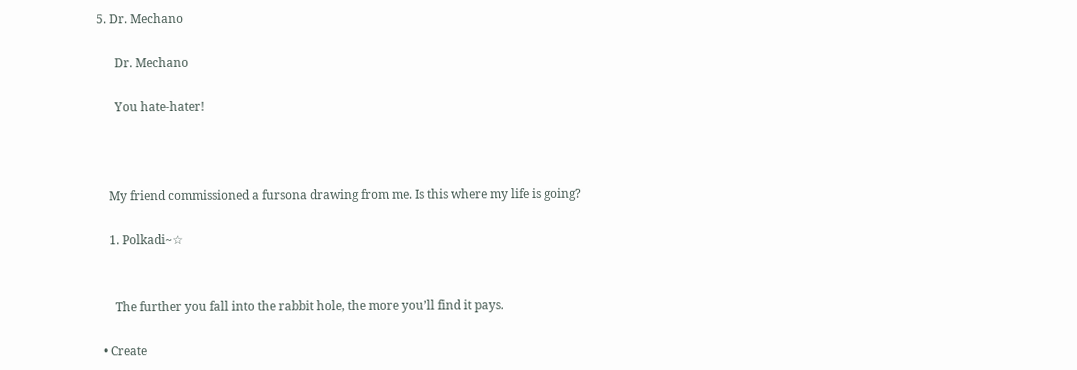5. Dr. Mechano

      Dr. Mechano

      You hate-hater!



    My friend commissioned a fursona drawing from me. Is this where my life is going?

    1. Polkadi~☆


      The further you fall into the rabbit hole, the more you’ll find it pays.

  • Create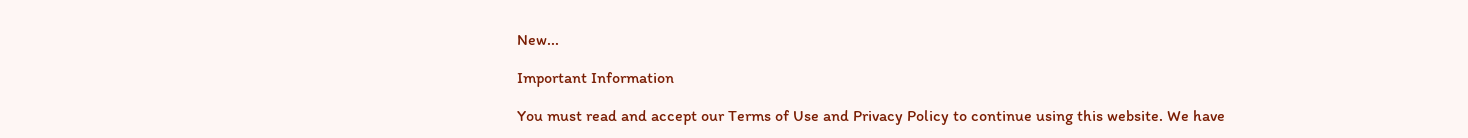New...

Important Information

You must read and accept our Terms of Use and Privacy Policy to continue using this website. We have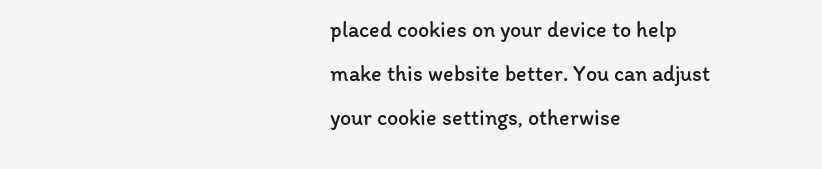placed cookies on your device to help make this website better. You can adjust your cookie settings, otherwise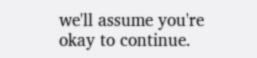we'll assume you're okay to continue.